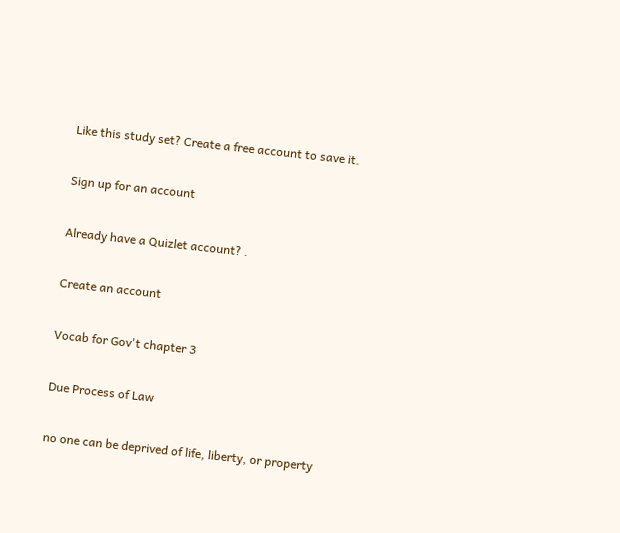Like this study set? Create a free account to save it.

Sign up for an account

Already have a Quizlet account? .

Create an account

Vocab for Gov't chapter 3

Due Process of Law

no one can be deprived of life, liberty, or property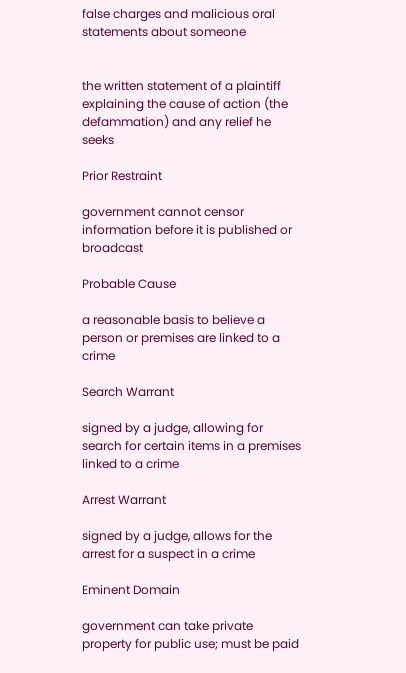false charges and malicious oral statements about someone


the written statement of a plaintiff explaining the cause of action (the defammation) and any relief he seeks

Prior Restraint

government cannot censor information before it is published or broadcast

Probable Cause

a reasonable basis to believe a person or premises are linked to a crime

Search Warrant

signed by a judge, allowing for search for certain items in a premises linked to a crime

Arrest Warrant

signed by a judge, allows for the arrest for a suspect in a crime

Eminent Domain

government can take private property for public use; must be paid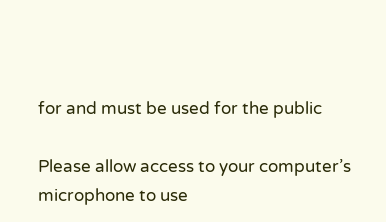for and must be used for the public

Please allow access to your computer’s microphone to use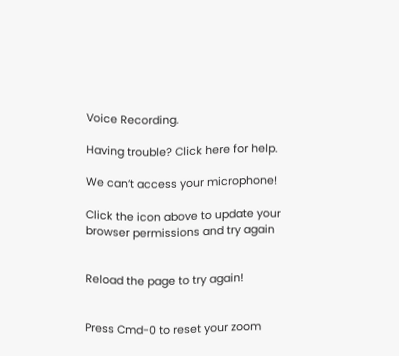Voice Recording.

Having trouble? Click here for help.

We can’t access your microphone!

Click the icon above to update your browser permissions and try again


Reload the page to try again!


Press Cmd-0 to reset your zoom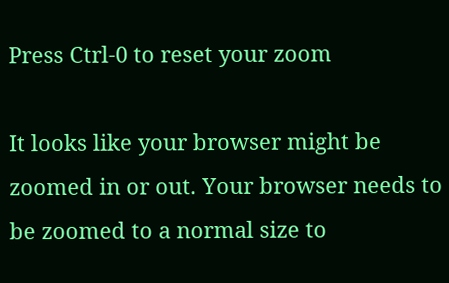Press Ctrl-0 to reset your zoom

It looks like your browser might be zoomed in or out. Your browser needs to be zoomed to a normal size to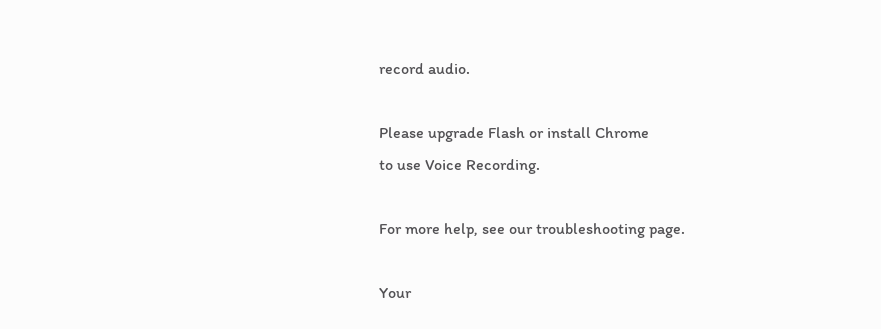record audio.

Please upgrade Flash or install Chrome
to use Voice Recording.

For more help, see our troubleshooting page.

Your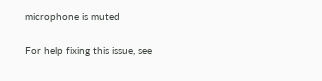microphone is muted

For help fixing this issue, see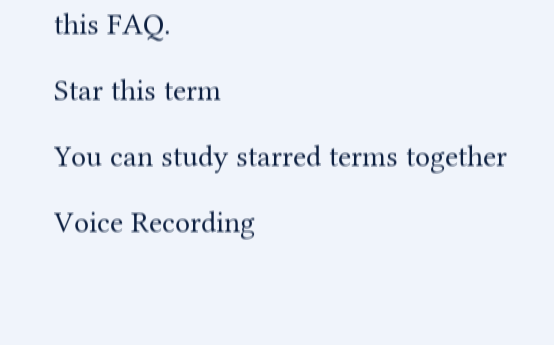this FAQ.

Star this term

You can study starred terms together

Voice Recording